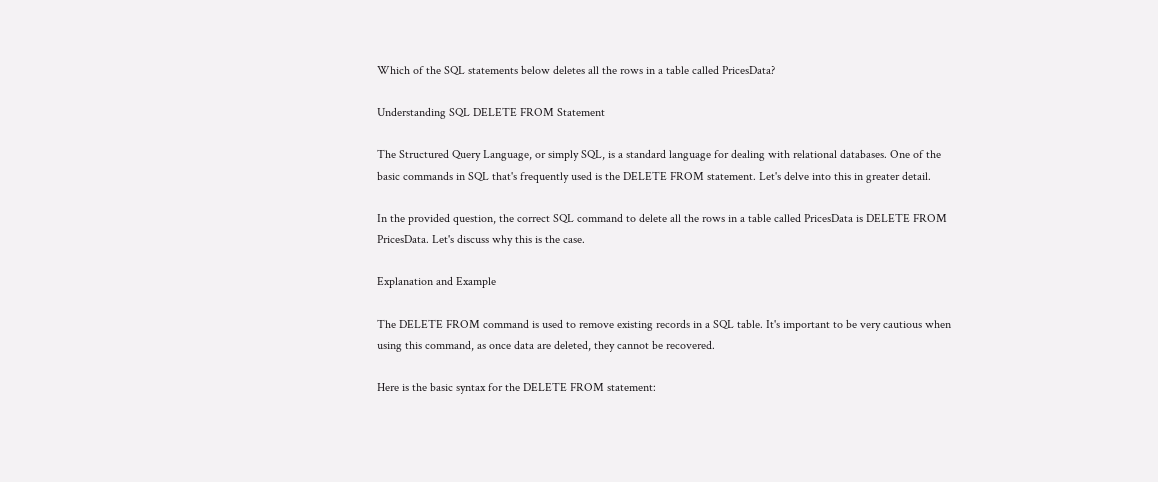Which of the SQL statements below deletes all the rows in a table called PricesData?

Understanding SQL DELETE FROM Statement

The Structured Query Language, or simply SQL, is a standard language for dealing with relational databases. One of the basic commands in SQL that's frequently used is the DELETE FROM statement. Let's delve into this in greater detail.

In the provided question, the correct SQL command to delete all the rows in a table called PricesData is DELETE FROM PricesData. Let's discuss why this is the case.

Explanation and Example

The DELETE FROM command is used to remove existing records in a SQL table. It's important to be very cautious when using this command, as once data are deleted, they cannot be recovered.

Here is the basic syntax for the DELETE FROM statement: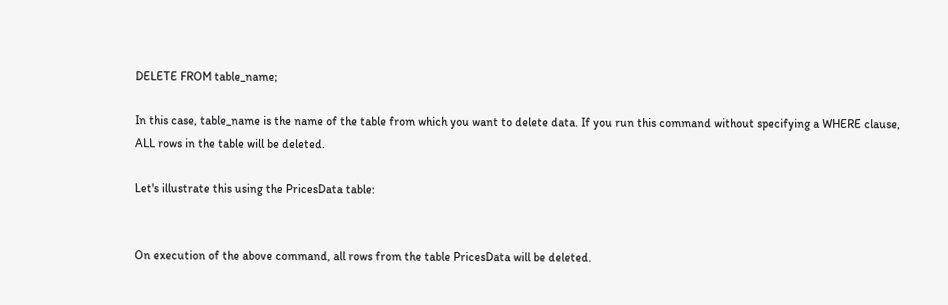DELETE FROM table_name;

In this case, table_name is the name of the table from which you want to delete data. If you run this command without specifying a WHERE clause, ALL rows in the table will be deleted.

Let's illustrate this using the PricesData table:


On execution of the above command, all rows from the table PricesData will be deleted.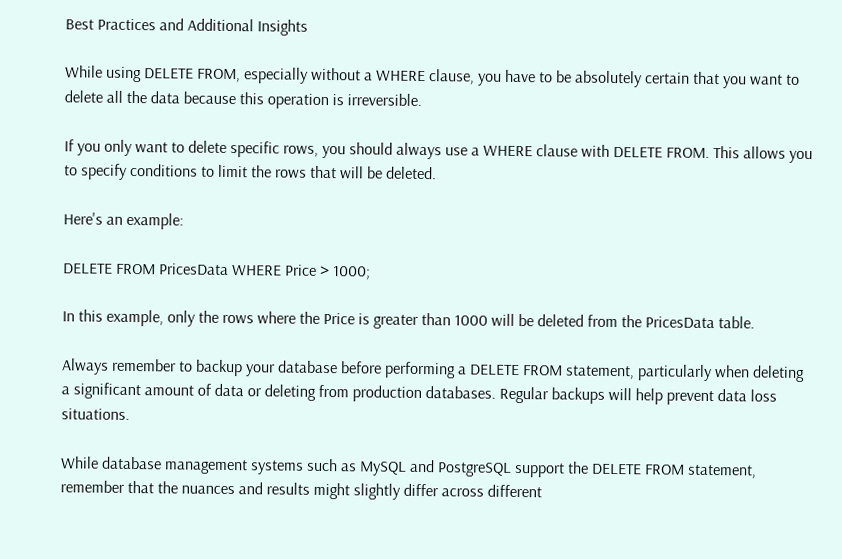Best Practices and Additional Insights

While using DELETE FROM, especially without a WHERE clause, you have to be absolutely certain that you want to delete all the data because this operation is irreversible.

If you only want to delete specific rows, you should always use a WHERE clause with DELETE FROM. This allows you to specify conditions to limit the rows that will be deleted.

Here's an example:

DELETE FROM PricesData WHERE Price > 1000;

In this example, only the rows where the Price is greater than 1000 will be deleted from the PricesData table.

Always remember to backup your database before performing a DELETE FROM statement, particularly when deleting a significant amount of data or deleting from production databases. Regular backups will help prevent data loss situations.

While database management systems such as MySQL and PostgreSQL support the DELETE FROM statement, remember that the nuances and results might slightly differ across different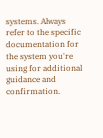systems. Always refer to the specific documentation for the system you're using for additional guidance and confirmation.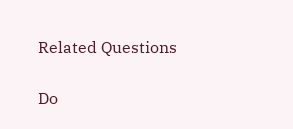Related Questions

Do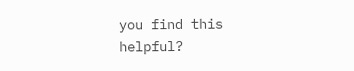you find this helpful?